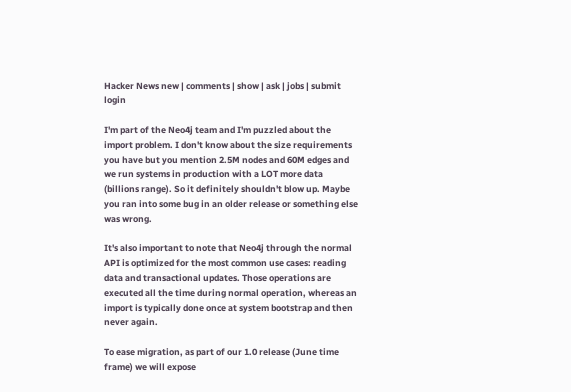Hacker News new | comments | show | ask | jobs | submit login

I'm part of the Neo4j team and I'm puzzled about the import problem. I don't know about the size requirements you have but you mention 2.5M nodes and 60M edges and we run systems in production with a LOT more data (billions range). So it definitely shouldn't blow up. Maybe you ran into some bug in an older release or something else was wrong.

It's also important to note that Neo4j through the normal API is optimized for the most common use cases: reading data and transactional updates. Those operations are executed all the time during normal operation, whereas an import is typically done once at system bootstrap and then never again.

To ease migration, as part of our 1.0 release (June time frame) we will expose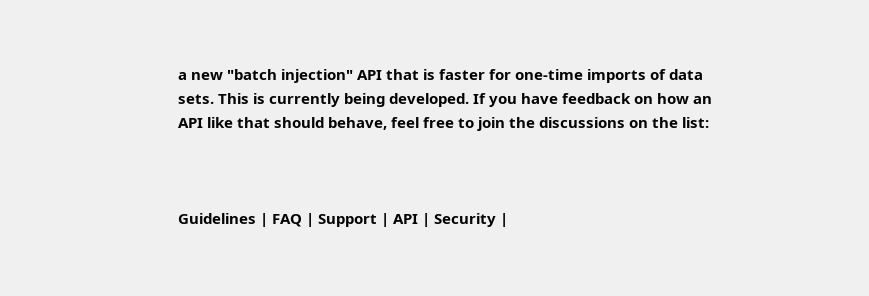a new "batch injection" API that is faster for one-time imports of data sets. This is currently being developed. If you have feedback on how an API like that should behave, feel free to join the discussions on the list:



Guidelines | FAQ | Support | API | Security |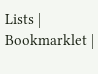Lists | Bookmarklet |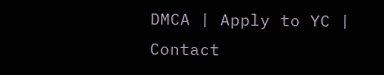DMCA | Apply to YC | Contact